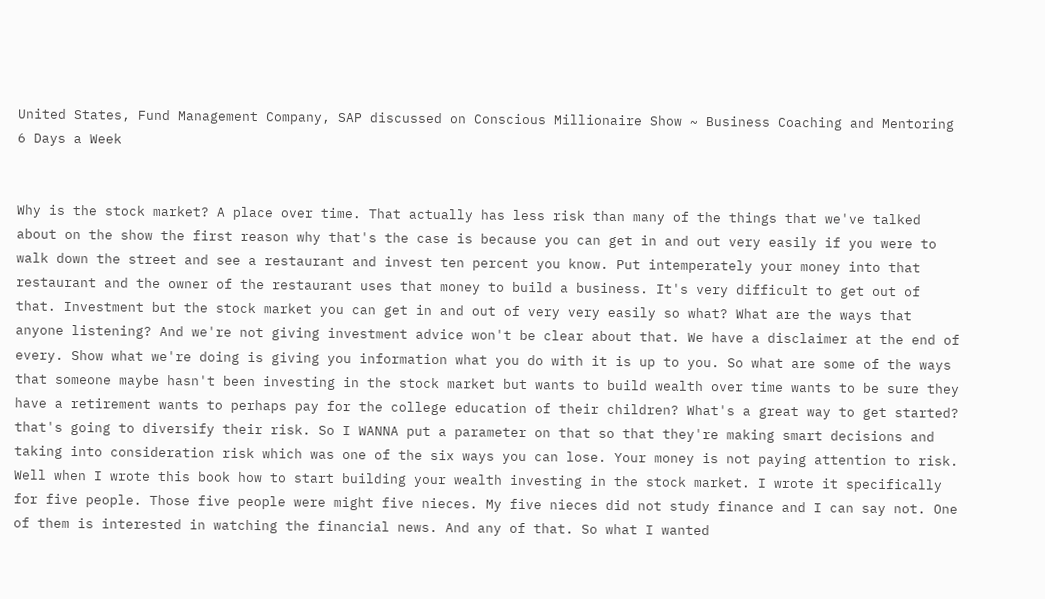United States, Fund Management Company, SAP discussed on Conscious Millionaire Show ~ Business Coaching and Mentoring 6 Days a Week


Why is the stock market? A place over time. That actually has less risk than many of the things that we've talked about on the show the first reason why that's the case is because you can get in and out very easily if you were to walk down the street and see a restaurant and invest ten percent you know. Put intemperately your money into that restaurant and the owner of the restaurant uses that money to build a business. It's very difficult to get out of that. Investment but the stock market you can get in and out of very very easily so what? What are the ways that anyone listening? And we're not giving investment advice won't be clear about that. We have a disclaimer at the end of every. Show what we're doing is giving you information what you do with it is up to you. So what are some of the ways that someone maybe hasn't been investing in the stock market but wants to build wealth over time wants to be sure they have a retirement wants to perhaps pay for the college education of their children? What's a great way to get started? that's going to diversify their risk. So I WANNA put a parameter on that so that they're making smart decisions and taking into consideration risk which was one of the six ways you can lose. Your money is not paying attention to risk. Well when I wrote this book how to start building your wealth investing in the stock market. I wrote it specifically for five people. Those five people were might five nieces. My five nieces did not study finance and I can say not. One of them is interested in watching the financial news. And any of that. So what I wanted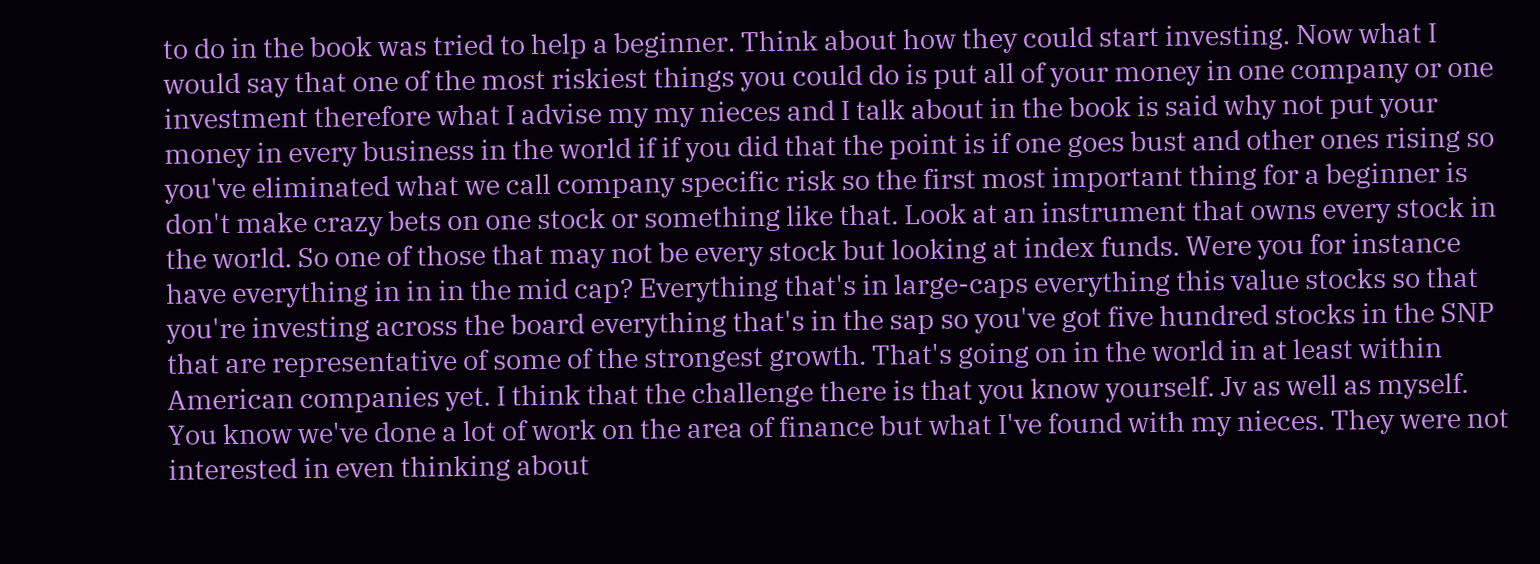to do in the book was tried to help a beginner. Think about how they could start investing. Now what I would say that one of the most riskiest things you could do is put all of your money in one company or one investment therefore what I advise my my nieces and I talk about in the book is said why not put your money in every business in the world if if you did that the point is if one goes bust and other ones rising so you've eliminated what we call company specific risk so the first most important thing for a beginner is don't make crazy bets on one stock or something like that. Look at an instrument that owns every stock in the world. So one of those that may not be every stock but looking at index funds. Were you for instance have everything in in in the mid cap? Everything that's in large-caps everything this value stocks so that you're investing across the board everything that's in the sap so you've got five hundred stocks in the SNP that are representative of some of the strongest growth. That's going on in the world in at least within American companies yet. I think that the challenge there is that you know yourself. Jv as well as myself. You know we've done a lot of work on the area of finance but what I've found with my nieces. They were not interested in even thinking about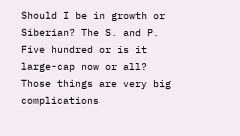Should I be in growth or Siberian? The S. and P. Five hundred or is it large-cap now or all? Those things are very big complications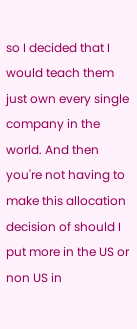so I decided that I would teach them just own every single company in the world. And then you're not having to make this allocation decision of should I put more in the US or non US in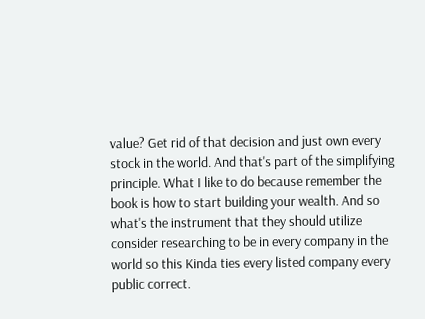value? Get rid of that decision and just own every stock in the world. And that's part of the simplifying principle. What I like to do because remember the book is how to start building your wealth. And so what's the instrument that they should utilize consider researching to be in every company in the world so this Kinda ties every listed company every public correct.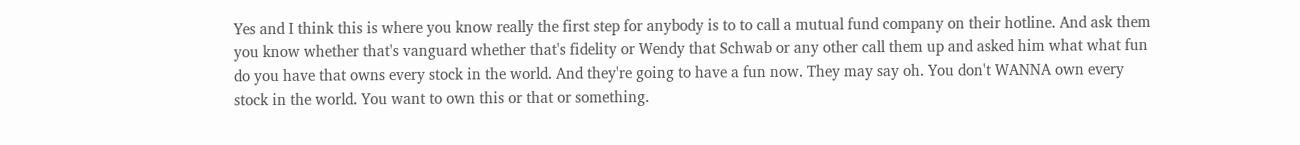Yes and I think this is where you know really the first step for anybody is to to call a mutual fund company on their hotline. And ask them you know whether that's vanguard whether that's fidelity or Wendy that Schwab or any other call them up and asked him what what fun do you have that owns every stock in the world. And they're going to have a fun now. They may say oh. You don't WANNA own every stock in the world. You want to own this or that or something.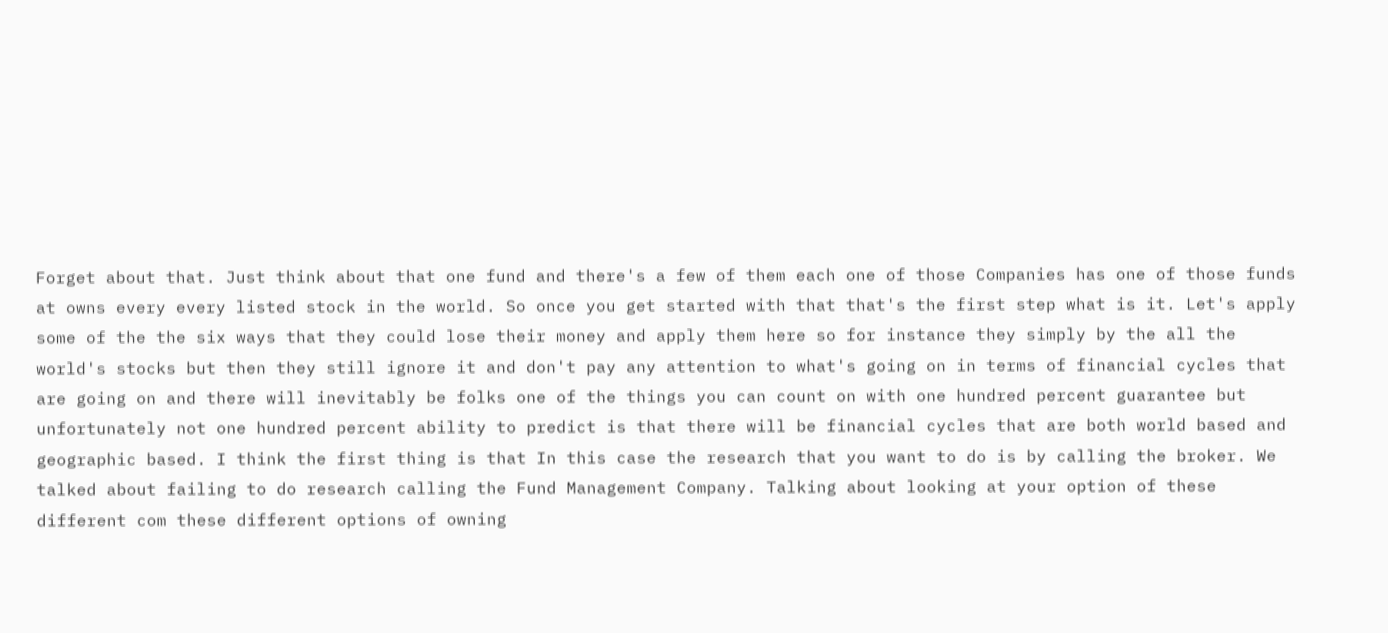Forget about that. Just think about that one fund and there's a few of them each one of those Companies has one of those funds at owns every every listed stock in the world. So once you get started with that that's the first step what is it. Let's apply some of the the six ways that they could lose their money and apply them here so for instance they simply by the all the world's stocks but then they still ignore it and don't pay any attention to what's going on in terms of financial cycles that are going on and there will inevitably be folks one of the things you can count on with one hundred percent guarantee but unfortunately not one hundred percent ability to predict is that there will be financial cycles that are both world based and geographic based. I think the first thing is that In this case the research that you want to do is by calling the broker. We talked about failing to do research calling the Fund Management Company. Talking about looking at your option of these different com these different options of owning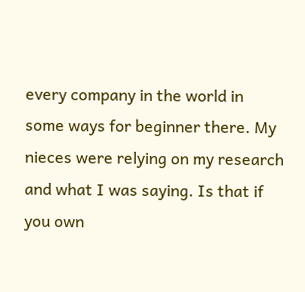every company in the world in some ways for beginner there. My nieces were relying on my research and what I was saying. Is that if you own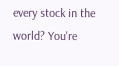every stock in the world? You're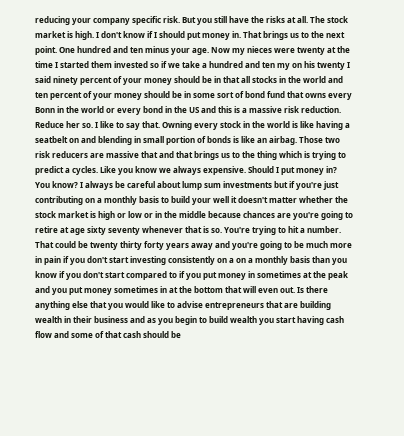reducing your company specific risk. But you still have the risks at all. The stock market is high. I don't know if I should put money in. That brings us to the next point. One hundred and ten minus your age. Now my nieces were twenty at the time I started them invested so if we take a hundred and ten my on his twenty I said ninety percent of your money should be in that all stocks in the world and ten percent of your money should be in some sort of bond fund that owns every Bonn in the world or every bond in the US and this is a massive risk reduction. Reduce her so. I like to say that. Owning every stock in the world is like having a seatbelt on and blending in small portion of bonds is like an airbag. Those two risk reducers are massive that and that brings us to the thing which is trying to predict a cycles. Like you know we always expensive. Should I put money in? You know? I always be careful about lump sum investments but if you're just contributing on a monthly basis to build your well it doesn't matter whether the stock market is high or low or in the middle because chances are you're going to retire at age sixty seventy whenever that is so. You're trying to hit a number. That could be twenty thirty forty years away and you're going to be much more in pain if you don't start investing consistently on a on a monthly basis than you know if you don't start compared to if you put money in sometimes at the peak and you put money sometimes in at the bottom that will even out. Is there anything else that you would like to advise entrepreneurs that are building wealth in their business and as you begin to build wealth you start having cash flow and some of that cash should be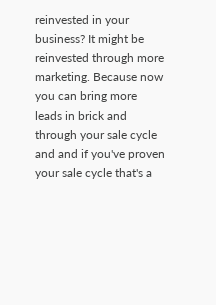reinvested in your business? It might be reinvested through more marketing. Because now you can bring more leads in brick and through your sale cycle and and if you've proven your sale cycle that's a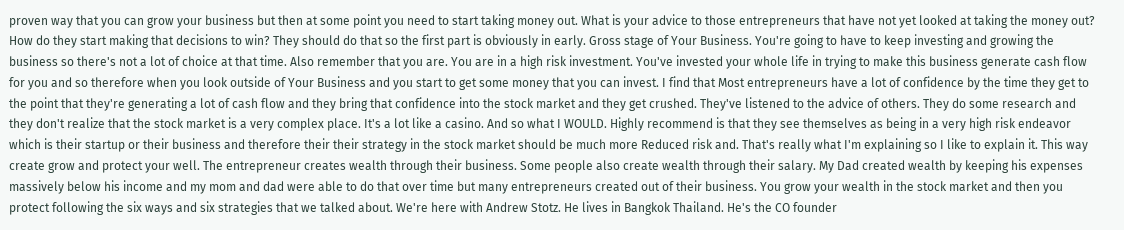proven way that you can grow your business but then at some point you need to start taking money out. What is your advice to those entrepreneurs that have not yet looked at taking the money out? How do they start making that decisions to win? They should do that so the first part is obviously in early. Gross stage of Your Business. You're going to have to keep investing and growing the business so there's not a lot of choice at that time. Also remember that you are. You are in a high risk investment. You've invested your whole life in trying to make this business generate cash flow for you and so therefore when you look outside of Your Business and you start to get some money that you can invest. I find that Most entrepreneurs have a lot of confidence by the time they get to the point that they're generating a lot of cash flow and they bring that confidence into the stock market and they get crushed. They've listened to the advice of others. They do some research and they don't realize that the stock market is a very complex place. It's a lot like a casino. And so what I WOULD. Highly recommend is that they see themselves as being in a very high risk endeavor which is their startup or their business and therefore their their strategy in the stock market should be much more Reduced risk and. That's really what I'm explaining so I like to explain it. This way create grow and protect your well. The entrepreneur creates wealth through their business. Some people also create wealth through their salary. My Dad created wealth by keeping his expenses massively below his income and my mom and dad were able to do that over time but many entrepreneurs created out of their business. You grow your wealth in the stock market and then you protect following the six ways and six strategies that we talked about. We're here with Andrew Stotz. He lives in Bangkok Thailand. He's the CO founder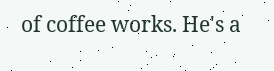of coffee works. He's a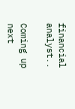financial analyst..

Coming up next